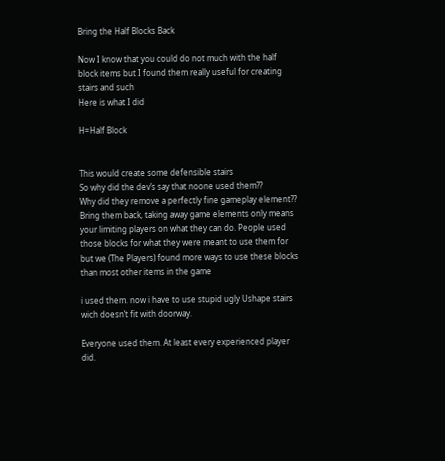Bring the Half Blocks Back

Now I know that you could do not much with the half block items but I found them really useful for creating stairs and such
Here is what I did

H=Half Block


This would create some defensible stairs
So why did the dev’s say that noone used them??
Why did they remove a perfectly fine gameplay element??
Bring them back, taking away game elements only means your limiting players on what they can do. People used those blocks for what they were meant to use them for but we (The Players) found more ways to use these blocks than most other items in the game

i used them. now i have to use stupid ugly Ushape stairs wich doesn’t fit with doorway.

Everyone used them. At least every experienced player did.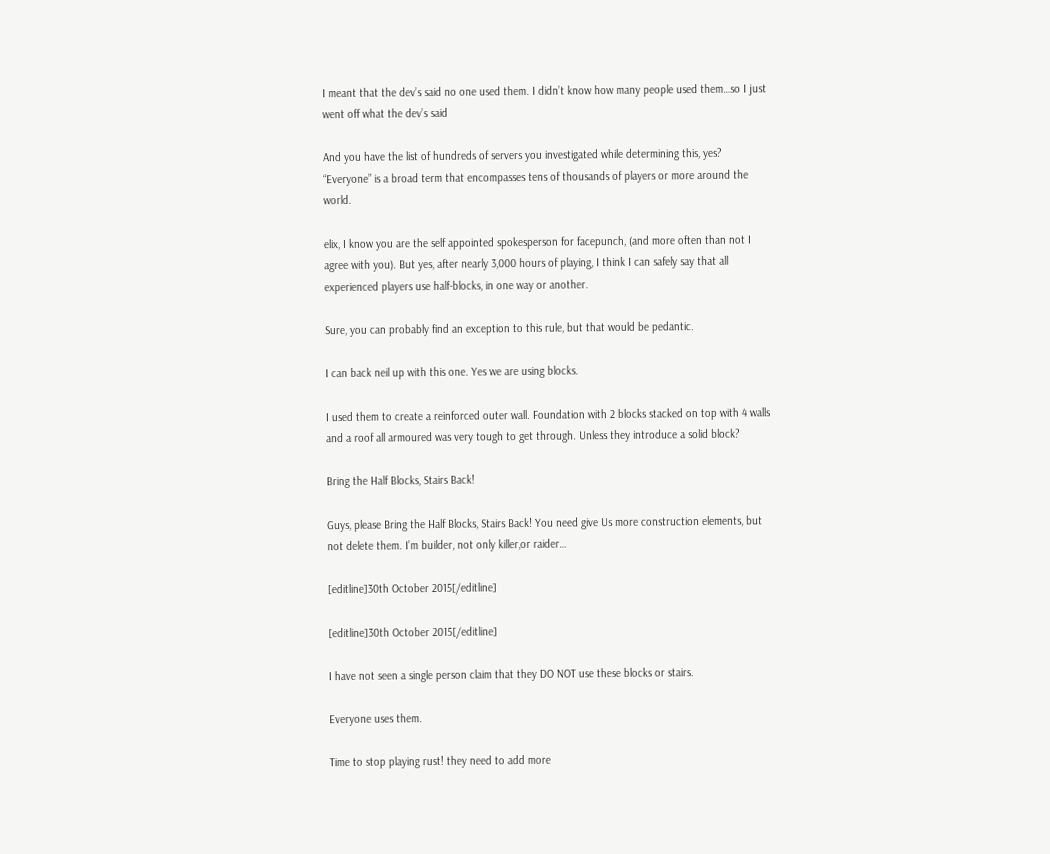I meant that the dev’s said no one used them. I didn’t know how many people used them…so I just went off what the dev’s said

And you have the list of hundreds of servers you investigated while determining this, yes? “Everyone” is a broad term that encompasses tens of thousands of players or more around the world.

elix, I know you are the self appointed spokesperson for facepunch, (and more often than not I agree with you). But yes, after nearly 3,000 hours of playing, I think I can safely say that all experienced players use half-blocks, in one way or another.

Sure, you can probably find an exception to this rule, but that would be pedantic.

I can back neil up with this one. Yes we are using blocks.

I used them to create a reinforced outer wall. Foundation with 2 blocks stacked on top with 4 walls and a roof all armoured was very tough to get through. Unless they introduce a solid block?

Bring the Half Blocks, Stairs Back!

Guys, please Bring the Half Blocks, Stairs Back! You need give Us more construction elements, but not delete them. I’m builder, not only killer,or raider…

[editline]30th October 2015[/editline]

[editline]30th October 2015[/editline]

I have not seen a single person claim that they DO NOT use these blocks or stairs.

Everyone uses them.

Time to stop playing rust! they need to add more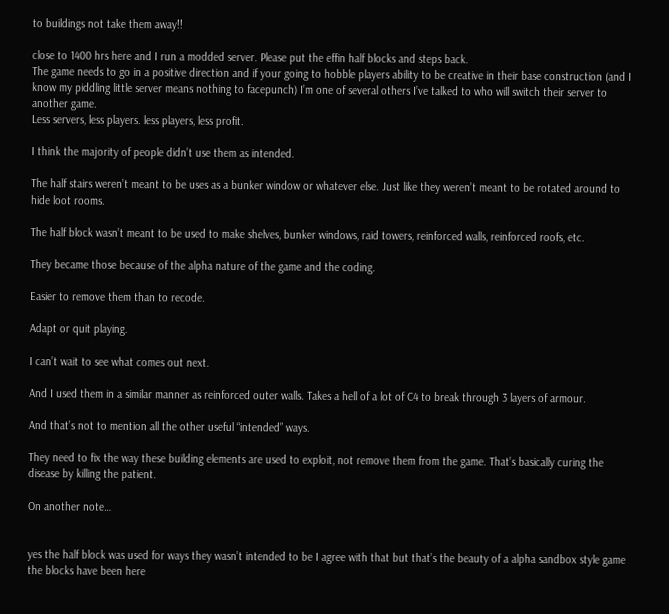to buildings not take them away!!

close to 1400 hrs here and I run a modded server. Please put the effin half blocks and steps back.
The game needs to go in a positive direction and if your going to hobble players ability to be creative in their base construction (and I know my piddling little server means nothing to facepunch) I’m one of several others I’ve talked to who will switch their server to another game.
Less servers, less players. less players, less profit.

I think the majority of people didn’t use them as intended.

The half stairs weren’t meant to be uses as a bunker window or whatever else. Just like they weren’t meant to be rotated around to hide loot rooms.

The half block wasn’t meant to be used to make shelves, bunker windows, raid towers, reinforced walls, reinforced roofs, etc.

They became those because of the alpha nature of the game and the coding.

Easier to remove them than to recode.

Adapt or quit playing.

I can’t wait to see what comes out next.

And I used them in a similar manner as reinforced outer walls. Takes a hell of a lot of C4 to break through 3 layers of armour.

And that’s not to mention all the other useful “intended” ways.

They need to fix the way these building elements are used to exploit, not remove them from the game. That’s basically curing the disease by killing the patient.

On another note…


yes the half block was used for ways they wasn’t intended to be I agree with that but that’s the beauty of a alpha sandbox style game the blocks have been here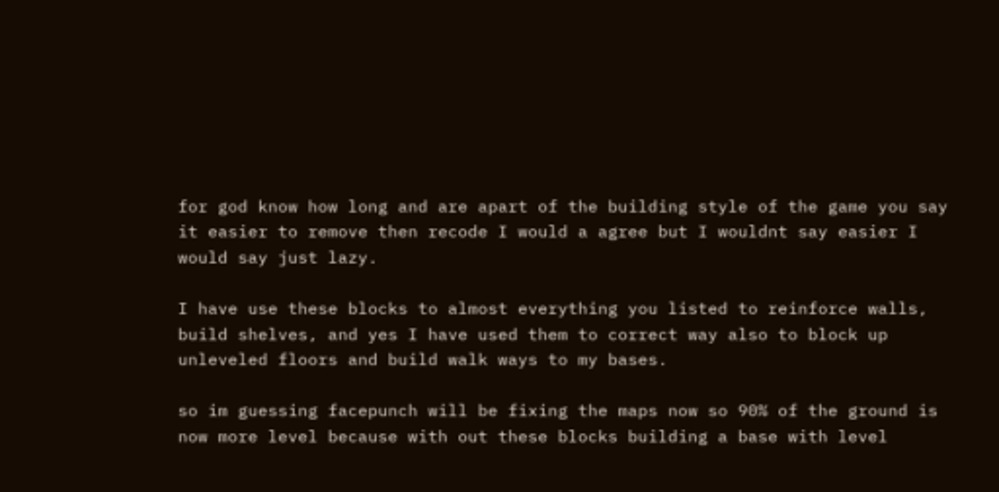for god know how long and are apart of the building style of the game you say it easier to remove then recode I would a agree but I wouldnt say easier I would say just lazy.

I have use these blocks to almost everything you listed to reinforce walls, build shelves, and yes I have used them to correct way also to block up unleveled floors and build walk ways to my bases.

so im guessing facepunch will be fixing the maps now so 90% of the ground is now more level because with out these blocks building a base with level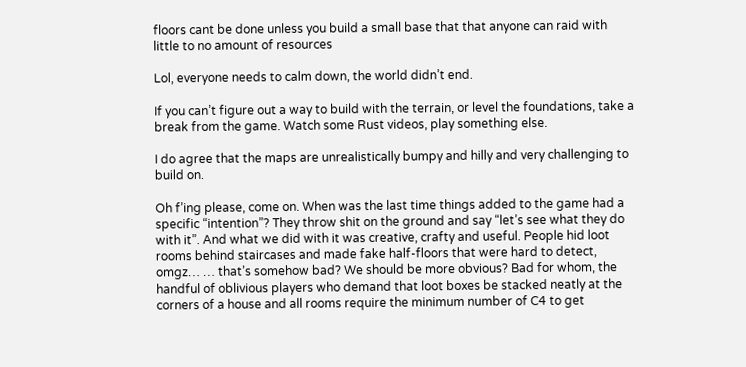floors cant be done unless you build a small base that that anyone can raid with little to no amount of resources

Lol, everyone needs to calm down, the world didn’t end.

If you can’t figure out a way to build with the terrain, or level the foundations, take a break from the game. Watch some Rust videos, play something else.

I do agree that the maps are unrealistically bumpy and hilly and very challenging to build on.

Oh f’ing please, come on. When was the last time things added to the game had a specific “intention”? They throw shit on the ground and say “let’s see what they do with it”. And what we did with it was creative, crafty and useful. People hid loot rooms behind staircases and made fake half-floors that were hard to detect, omgz… … that’s somehow bad? We should be more obvious? Bad for whom, the handful of oblivious players who demand that loot boxes be stacked neatly at the corners of a house and all rooms require the minimum number of C4 to get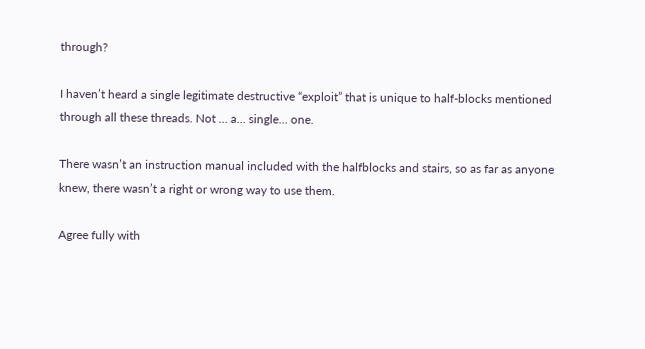through?

I haven’t heard a single legitimate destructive “exploit” that is unique to half-blocks mentioned through all these threads. Not … a… single… one.

There wasn’t an instruction manual included with the halfblocks and stairs, so as far as anyone knew, there wasn’t a right or wrong way to use them.

Agree fully with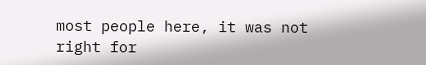most people here, it was not right for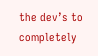the dev’s to completely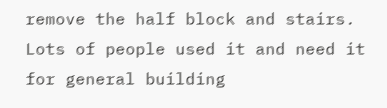remove the half block and stairs. Lots of people used it and need it for general building